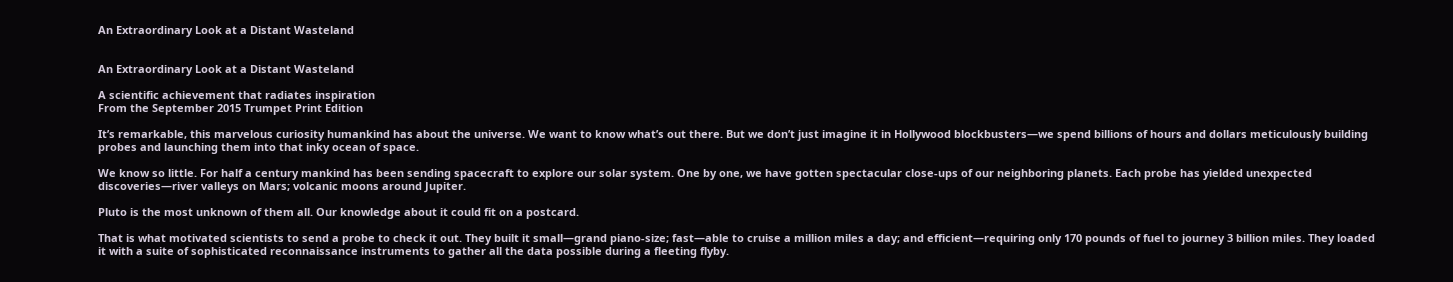An Extraordinary Look at a Distant Wasteland


An Extraordinary Look at a Distant Wasteland

A scientific achievement that radiates inspiration
From the September 2015 Trumpet Print Edition

It’s remarkable, this marvelous curiosity humankind has about the universe. We want to know what’s out there. But we don’t just imagine it in Hollywood blockbusters—we spend billions of hours and dollars meticulously building probes and launching them into that inky ocean of space.

We know so little. For half a century mankind has been sending spacecraft to explore our solar system. One by one, we have gotten spectacular close-ups of our neighboring planets. Each probe has yielded unexpected discoveries—river valleys on Mars; volcanic moons around Jupiter.

Pluto is the most unknown of them all. Our knowledge about it could fit on a postcard.

That is what motivated scientists to send a probe to check it out. They built it small—grand piano-size; fast—able to cruise a million miles a day; and efficient—requiring only 170 pounds of fuel to journey 3 billion miles. They loaded it with a suite of sophisticated reconnaissance instruments to gather all the data possible during a fleeting flyby.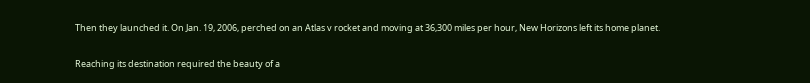Then they launched it. On Jan. 19, 2006, perched on an Atlas v rocket and moving at 36,300 miles per hour, New Horizons left its home planet.

Reaching its destination required the beauty of a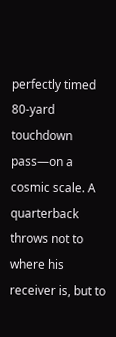perfectly timed 80-yard touchdown pass—on a cosmic scale. A quarterback throws not to where his receiver is, but to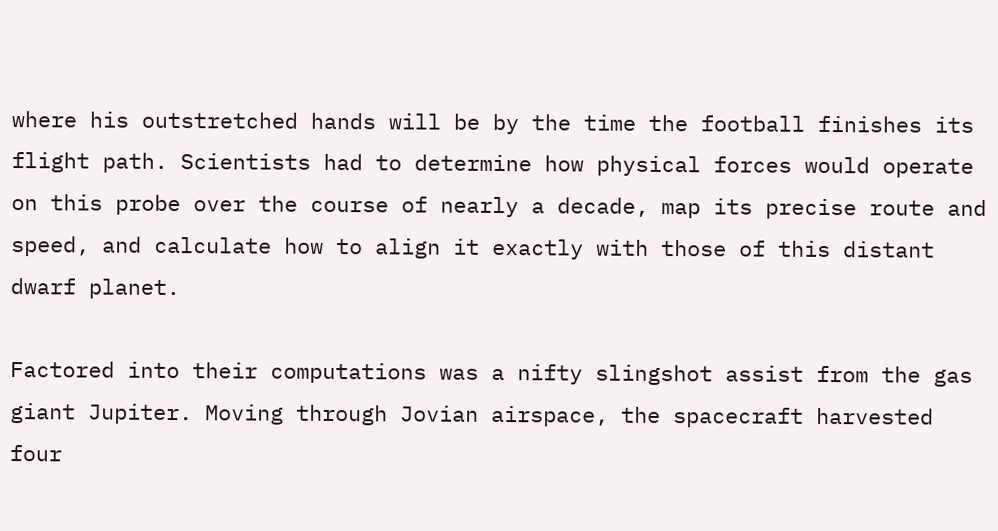where his outstretched hands will be by the time the football finishes its flight path. Scientists had to determine how physical forces would operate on this probe over the course of nearly a decade, map its precise route and speed, and calculate how to align it exactly with those of this distant dwarf planet.

Factored into their computations was a nifty slingshot assist from the gas giant Jupiter. Moving through Jovian airspace, the spacecraft harvested four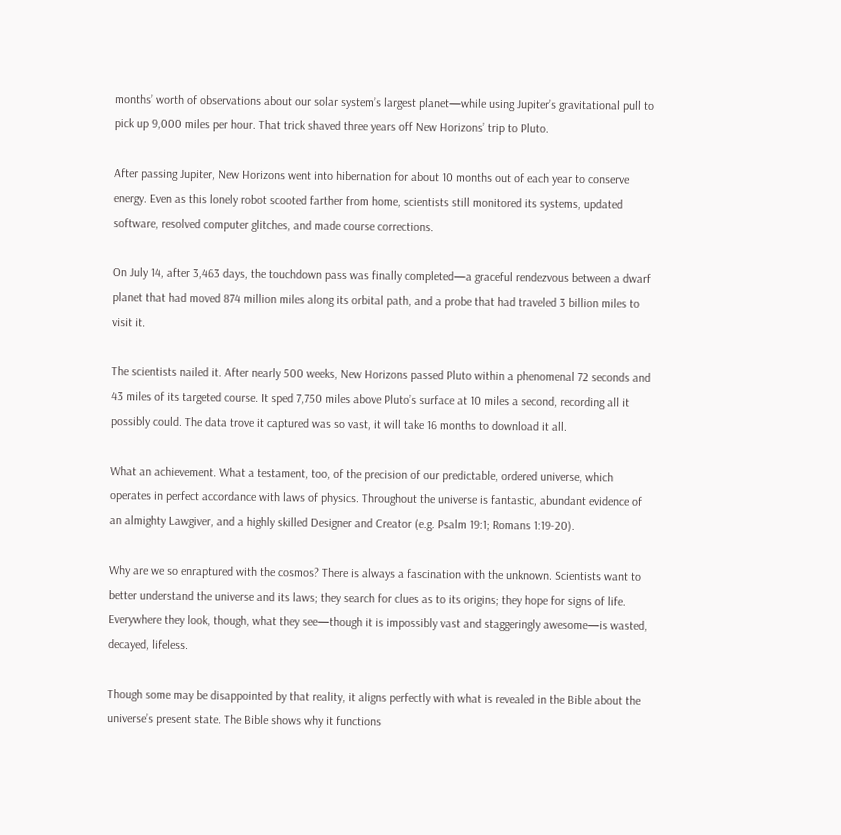months’ worth of observations about our solar system’s largest planet—while using Jupiter’s gravitational pull to pick up 9,000 miles per hour. That trick shaved three years off New Horizons’ trip to Pluto.

After passing Jupiter, New Horizons went into hibernation for about 10 months out of each year to conserve energy. Even as this lonely robot scooted farther from home, scientists still monitored its systems, updated software, resolved computer glitches, and made course corrections.

On July 14, after 3,463 days, the touchdown pass was finally completed—a graceful rendezvous between a dwarf planet that had moved 874 million miles along its orbital path, and a probe that had traveled 3 billion miles to visit it.

The scientists nailed it. After nearly 500 weeks, New Horizons passed Pluto within a phenomenal 72 seconds and 43 miles of its targeted course. It sped 7,750 miles above Pluto’s surface at 10 miles a second, recording all it possibly could. The data trove it captured was so vast, it will take 16 months to download it all.

What an achievement. What a testament, too, of the precision of our predictable, ordered universe, which operates in perfect accordance with laws of physics. Throughout the universe is fantastic, abundant evidence of an almighty Lawgiver, and a highly skilled Designer and Creator (e.g. Psalm 19:1; Romans 1:19-20).

Why are we so enraptured with the cosmos? There is always a fascination with the unknown. Scientists want to better understand the universe and its laws; they search for clues as to its origins; they hope for signs of life. Everywhere they look, though, what they see—though it is impossibly vast and staggeringly awesome—is wasted, decayed, lifeless.

Though some may be disappointed by that reality, it aligns perfectly with what is revealed in the Bible about the universe’s present state. The Bible shows why it functions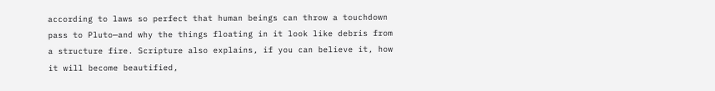according to laws so perfect that human beings can throw a touchdown pass to Pluto—and why the things floating in it look like debris from a structure fire. Scripture also explains, if you can believe it, how it will become beautified,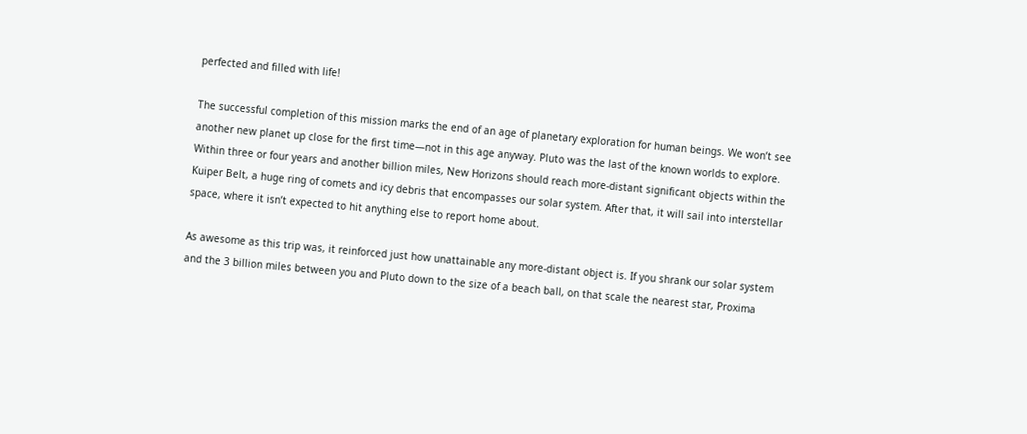perfected and filled with life!

The successful completion of this mission marks the end of an age of planetary exploration for human beings. We won’t see another new planet up close for the first time—not in this age anyway. Pluto was the last of the known worlds to explore. Within three or four years and another billion miles, New Horizons should reach more-distant significant objects within the Kuiper Belt, a huge ring of comets and icy debris that encompasses our solar system. After that, it will sail into interstellar space, where it isn’t expected to hit anything else to report home about.

As awesome as this trip was, it reinforced just how unattainable any more-distant object is. If you shrank our solar system and the 3 billion miles between you and Pluto down to the size of a beach ball, on that scale the nearest star, Proxima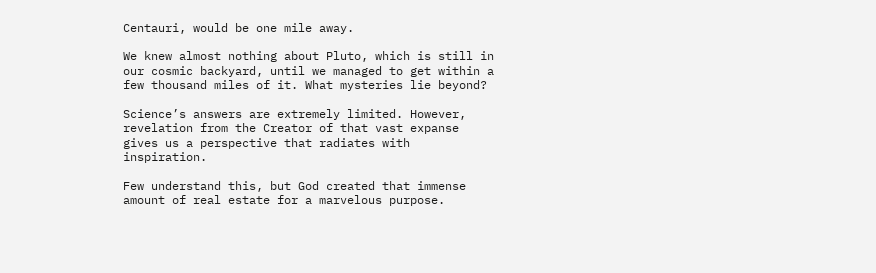Centauri, would be one mile away.

We knew almost nothing about Pluto, which is still in our cosmic backyard, until we managed to get within a few thousand miles of it. What mysteries lie beyond?

Science’s answers are extremely limited. However, revelation from the Creator of that vast expanse gives us a perspective that radiates with inspiration.

Few understand this, but God created that immense amount of real estate for a marvelous purpose.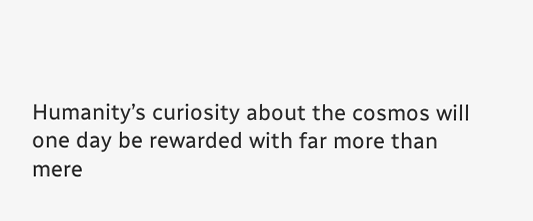Humanity’s curiosity about the cosmos will one day be rewarded with far more than mere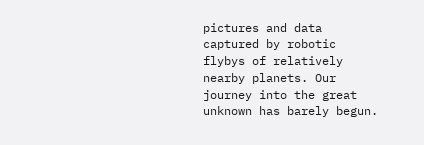pictures and data captured by robotic flybys of relatively nearby planets. Our journey into the great unknown has barely begun.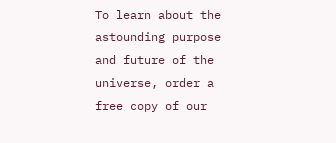To learn about the astounding purpose and future of the universe, order a free copy of our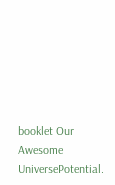booklet Our Awesome UniversePotential.